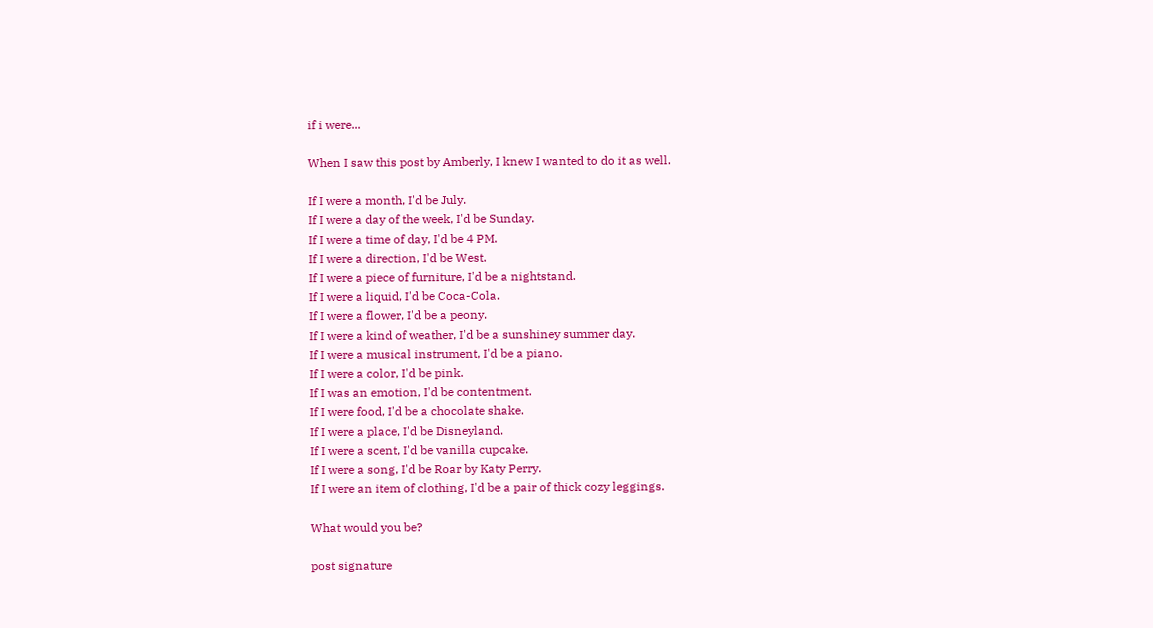if i were...

When I saw this post by Amberly, I knew I wanted to do it as well.

If I were a month, I'd be July.
If I were a day of the week, I'd be Sunday.
If I were a time of day, I'd be 4 PM.
If I were a direction, I'd be West.
If I were a piece of furniture, I'd be a nightstand.
If I were a liquid, I'd be Coca-Cola.
If I were a flower, I'd be a peony.
If I were a kind of weather, I'd be a sunshiney summer day.
If I were a musical instrument, I'd be a piano.
If I were a color, I'd be pink.
If I was an emotion, I'd be contentment.
If I were food, I'd be a chocolate shake.
If I were a place, I'd be Disneyland.
If I were a scent, I'd be vanilla cupcake.
If I were a song, I'd be Roar by Katy Perry.
If I were an item of clothing, I'd be a pair of thick cozy leggings.

What would you be?

post signature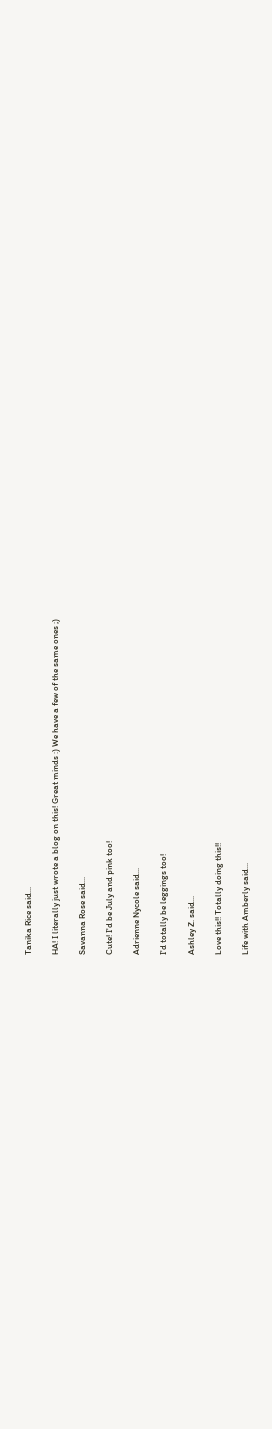Tanika Rice said...

HA! I literally just wrote a blog on this! Great minds :) We have a few of the same ones ;)

Savanna Rose said...

Cute! I'd be July and pink too!

Adrienne Nycole said...

I'd totally be leggings too!

Ashley Z. said...

Love this!! Totally doing this!!

Life with Amberly said...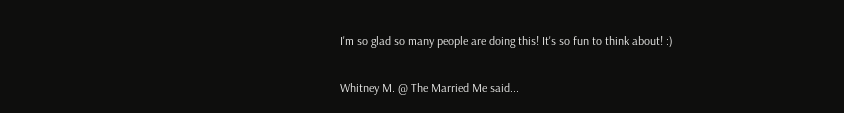I'm so glad so many people are doing this! It's so fun to think about! :)

Whitney M. @ The Married Me said...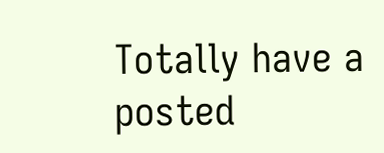Totally have a posted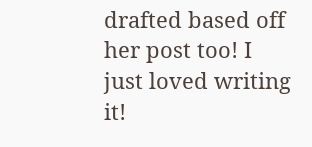drafted based off her post too! I just loved writing it!